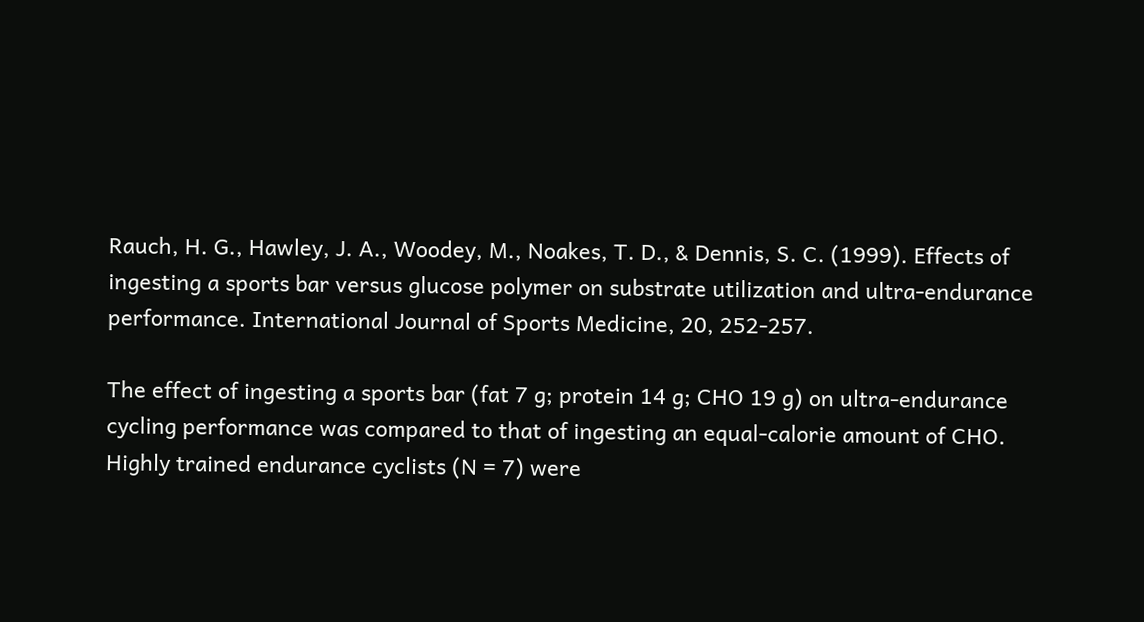Rauch, H. G., Hawley, J. A., Woodey, M., Noakes, T. D., & Dennis, S. C. (1999). Effects of ingesting a sports bar versus glucose polymer on substrate utilization and ultra-endurance performance. International Journal of Sports Medicine, 20, 252-257.

The effect of ingesting a sports bar (fat 7 g; protein 14 g; CHO 19 g) on ultra-endurance cycling performance was compared to that of ingesting an equal-calorie amount of CHO. Highly trained endurance cyclists (N = 7) were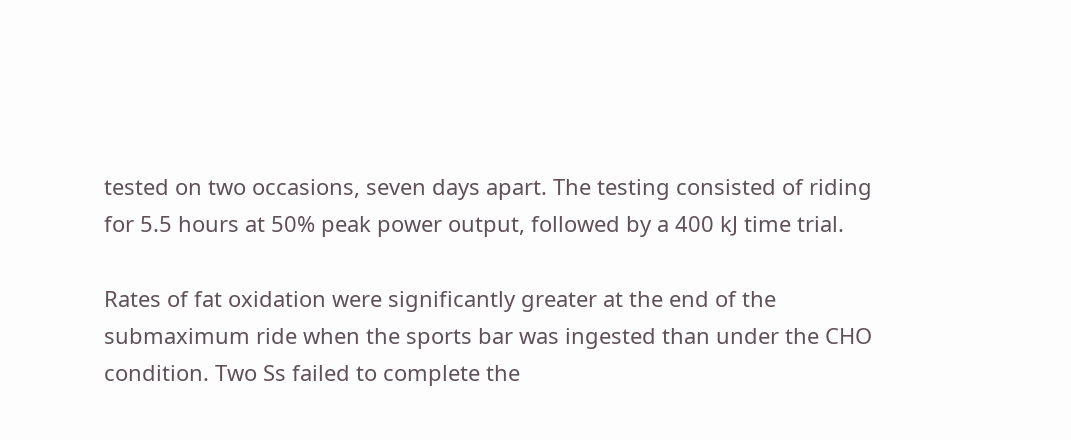tested on two occasions, seven days apart. The testing consisted of riding for 5.5 hours at 50% peak power output, followed by a 400 kJ time trial.

Rates of fat oxidation were significantly greater at the end of the submaximum ride when the sports bar was ingested than under the CHO condition. Two Ss failed to complete the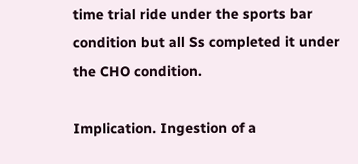time trial ride under the sports bar condition but all Ss completed it under the CHO condition.

Implication. Ingestion of a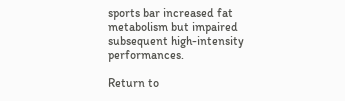sports bar increased fat metabolism but impaired subsequent high-intensity performances.

Return to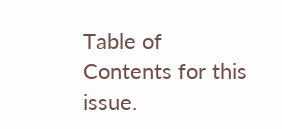Table of Contents for this issue.